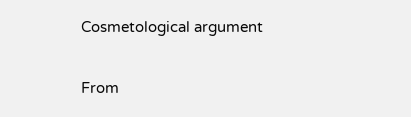Cosmetological argument

From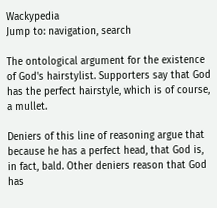Wackypedia
Jump to: navigation, search

The ontological argument for the existence of God's hairstylist. Supporters say that God has the perfect hairstyle, which is of course, a mullet.

Deniers of this line of reasoning argue that because he has a perfect head, that God is, in fact, bald. Other deniers reason that God has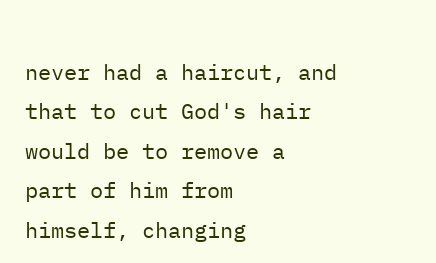never had a haircut, and that to cut God's hair would be to remove a part of him from himself, changing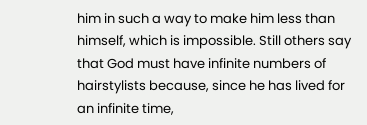him in such a way to make him less than himself, which is impossible. Still others say that God must have infinite numbers of hairstylists because, since he has lived for an infinite time,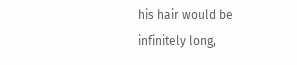his hair would be infinitely long,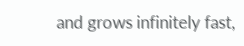and grows infinitely fast,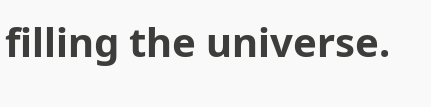filling the universe.